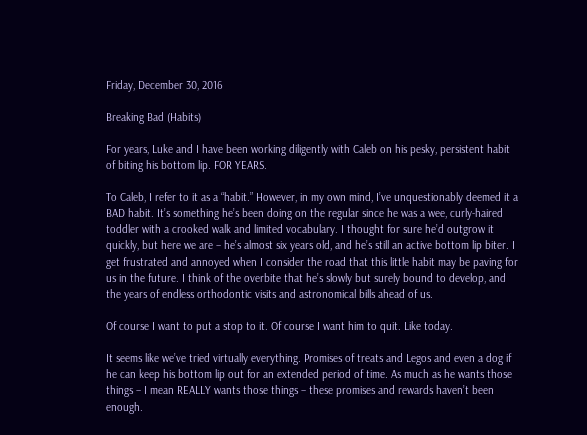Friday, December 30, 2016

Breaking Bad (Habits)

For years, Luke and I have been working diligently with Caleb on his pesky, persistent habit of biting his bottom lip. FOR YEARS.

To Caleb, I refer to it as a “habit.” However, in my own mind, I’ve unquestionably deemed it a BAD habit. It’s something he’s been doing on the regular since he was a wee, curly-haired toddler with a crooked walk and limited vocabulary. I thought for sure he’d outgrow it quickly, but here we are – he’s almost six years old, and he’s still an active bottom lip biter. I get frustrated and annoyed when I consider the road that this little habit may be paving for us in the future. I think of the overbite that he’s slowly but surely bound to develop, and the years of endless orthodontic visits and astronomical bills ahead of us.

Of course I want to put a stop to it. Of course I want him to quit. Like today.

It seems like we’ve tried virtually everything. Promises of treats and Legos and even a dog if he can keep his bottom lip out for an extended period of time. As much as he wants those things – I mean REALLY wants those things – these promises and rewards haven’t been enough.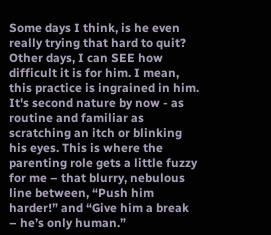Some days I think, is he even really trying that hard to quit? Other days, I can SEE how difficult it is for him. I mean, this practice is ingrained in him. It's second nature by now - as routine and familiar as scratching an itch or blinking his eyes. This is where the parenting role gets a little fuzzy for me – that blurry, nebulous line between, “Push him harder!” and “Give him a break – he’s only human.”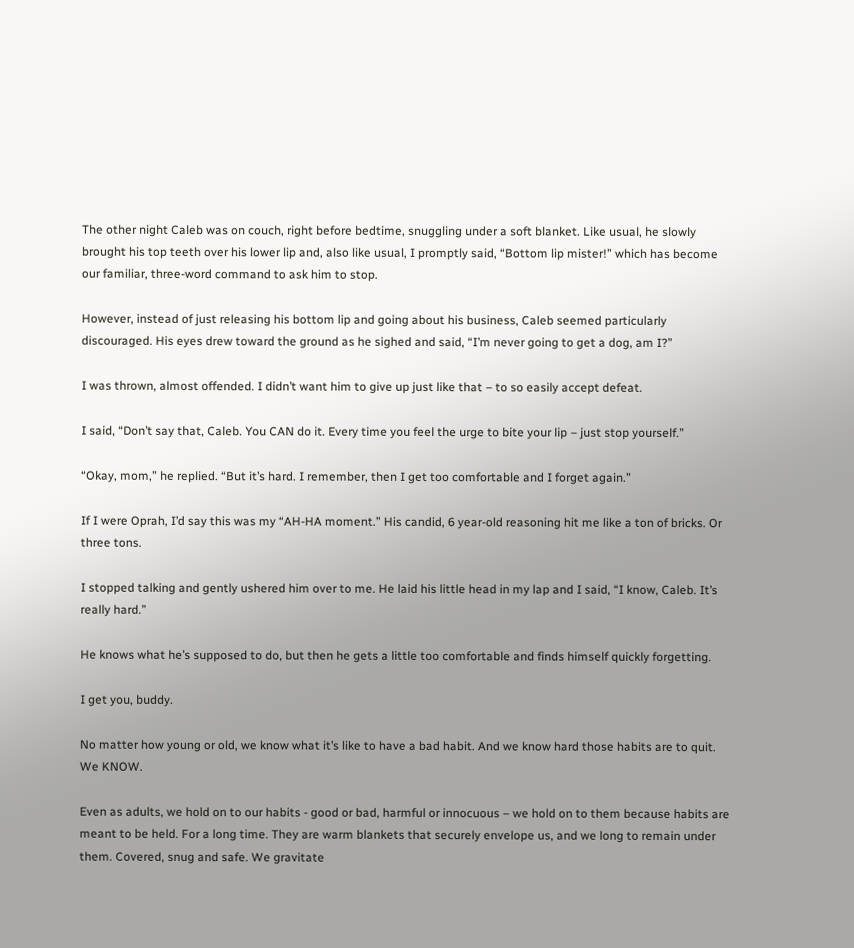The other night Caleb was on couch, right before bedtime, snuggling under a soft blanket. Like usual, he slowly brought his top teeth over his lower lip and, also like usual, I promptly said, “Bottom lip mister!” which has become our familiar, three-word command to ask him to stop.

However, instead of just releasing his bottom lip and going about his business, Caleb seemed particularly discouraged. His eyes drew toward the ground as he sighed and said, “I’m never going to get a dog, am I?”

I was thrown, almost offended. I didn’t want him to give up just like that – to so easily accept defeat.

I said, “Don’t say that, Caleb. You CAN do it. Every time you feel the urge to bite your lip – just stop yourself.”

“Okay, mom,” he replied. “But it’s hard. I remember, then I get too comfortable and I forget again.”

If I were Oprah, I’d say this was my “AH-HA moment.” His candid, 6 year-old reasoning hit me like a ton of bricks. Or three tons.

I stopped talking and gently ushered him over to me. He laid his little head in my lap and I said, “I know, Caleb. It’s really hard.”

He knows what he’s supposed to do, but then he gets a little too comfortable and finds himself quickly forgetting.

I get you, buddy.

No matter how young or old, we know what it’s like to have a bad habit. And we know hard those habits are to quit. We KNOW.

Even as adults, we hold on to our habits - good or bad, harmful or innocuous – we hold on to them because habits are meant to be held. For a long time. They are warm blankets that securely envelope us, and we long to remain under them. Covered, snug and safe. We gravitate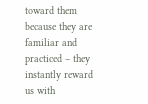toward them because they are familiar and practiced – they instantly reward us with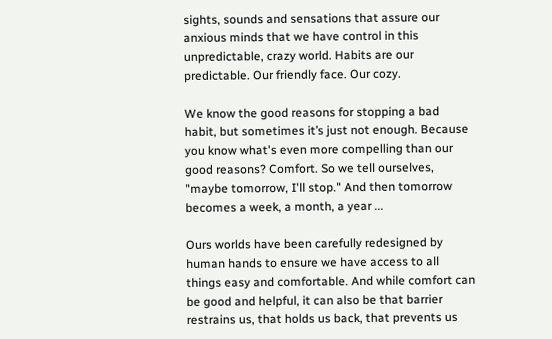sights, sounds and sensations that assure our anxious minds that we have control in this unpredictable, crazy world. Habits are our predictable. Our friendly face. Our cozy.

We know the good reasons for stopping a bad habit, but sometimes it’s just not enough. Because you know what's even more compelling than our good reasons? Comfort. So we tell ourselves, "maybe tomorrow, I'll stop." And then tomorrow becomes a week, a month, a year ...

Ours worlds have been carefully redesigned by human hands to ensure we have access to all things easy and comfortable. And while comfort can be good and helpful, it can also be that barrier restrains us, that holds us back, that prevents us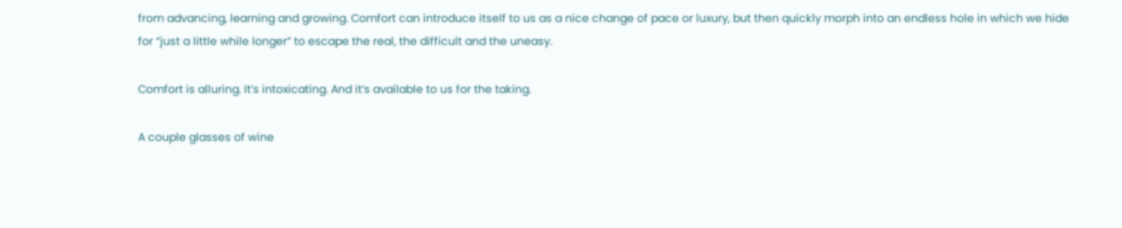from advancing, learning and growing. Comfort can introduce itself to us as a nice change of pace or luxury, but then quickly morph into an endless hole in which we hide for “just a little while longer” to escape the real, the difficult and the uneasy.

Comfort is alluring. It’s intoxicating. And it’s available to us for the taking.

A couple glasses of wine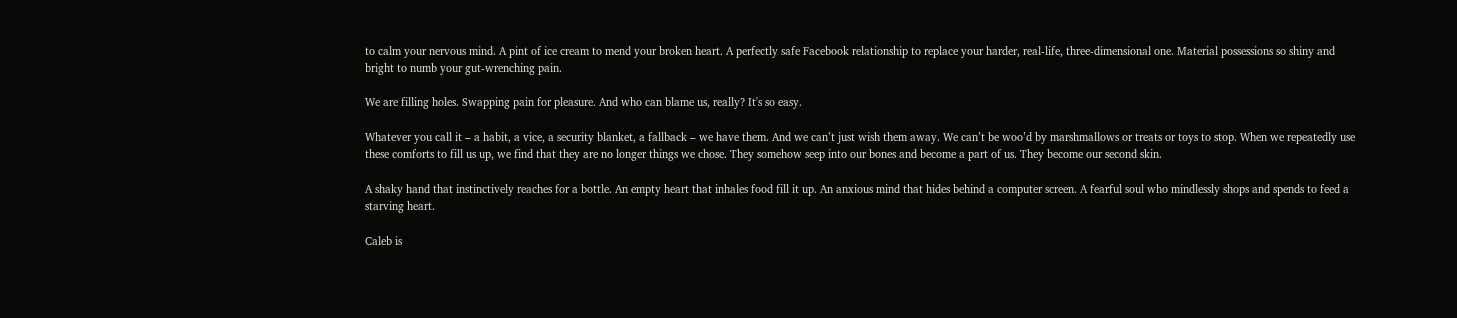to calm your nervous mind. A pint of ice cream to mend your broken heart. A perfectly safe Facebook relationship to replace your harder, real-life, three-dimensional one. Material possessions so shiny and bright to numb your gut-wrenching pain.

We are filling holes. Swapping pain for pleasure. And who can blame us, really? It's so easy.

Whatever you call it – a habit, a vice, a security blanket, a fallback – we have them. And we can’t just wish them away. We can’t be woo’d by marshmallows or treats or toys to stop. When we repeatedly use these comforts to fill us up, we find that they are no longer things we chose. They somehow seep into our bones and become a part of us. They become our second skin.

A shaky hand that instinctively reaches for a bottle. An empty heart that inhales food fill it up. An anxious mind that hides behind a computer screen. A fearful soul who mindlessly shops and spends to feed a starving heart.

Caleb is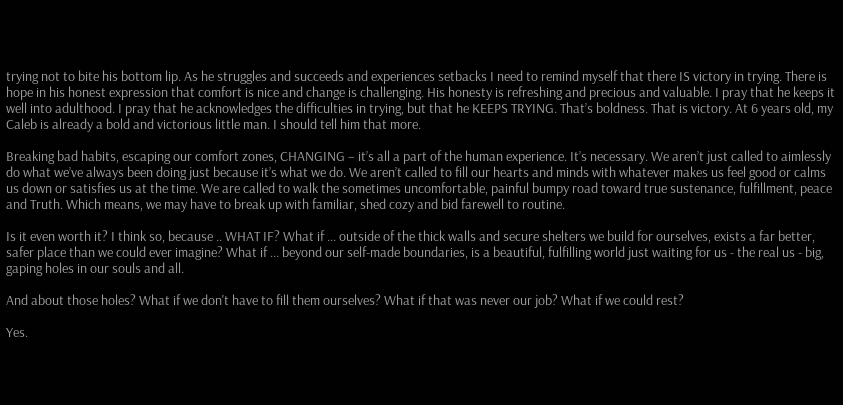trying not to bite his bottom lip. As he struggles and succeeds and experiences setbacks I need to remind myself that there IS victory in trying. There is hope in his honest expression that comfort is nice and change is challenging. His honesty is refreshing and precious and valuable. I pray that he keeps it well into adulthood. I pray that he acknowledges the difficulties in trying, but that he KEEPS TRYING. That’s boldness. That is victory. At 6 years old, my Caleb is already a bold and victorious little man. I should tell him that more.

Breaking bad habits, escaping our comfort zones, CHANGING – it’s all a part of the human experience. It’s necessary. We aren’t just called to aimlessly do what we’ve always been doing just because it’s what we do. We aren’t called to fill our hearts and minds with whatever makes us feel good or calms us down or satisfies us at the time. We are called to walk the sometimes uncomfortable, painful bumpy road toward true sustenance, fulfillment, peace and Truth. Which means, we may have to break up with familiar, shed cozy and bid farewell to routine.

Is it even worth it? I think so, because .. WHAT IF? What if ... outside of the thick walls and secure shelters we build for ourselves, exists a far better, safer place than we could ever imagine? What if ... beyond our self-made boundaries, is a beautiful, fulfilling world just waiting for us - the real us - big, gaping holes in our souls and all.

And about those holes? What if we don't have to fill them ourselves? What if that was never our job? What if we could rest?

Yes.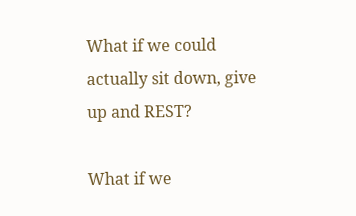What if we could actually sit down, give up and REST?

What if we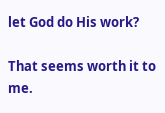let God do His work?

That seems worth it to me.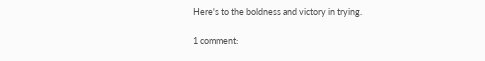Here's to the boldness and victory in trying.

1 comment: